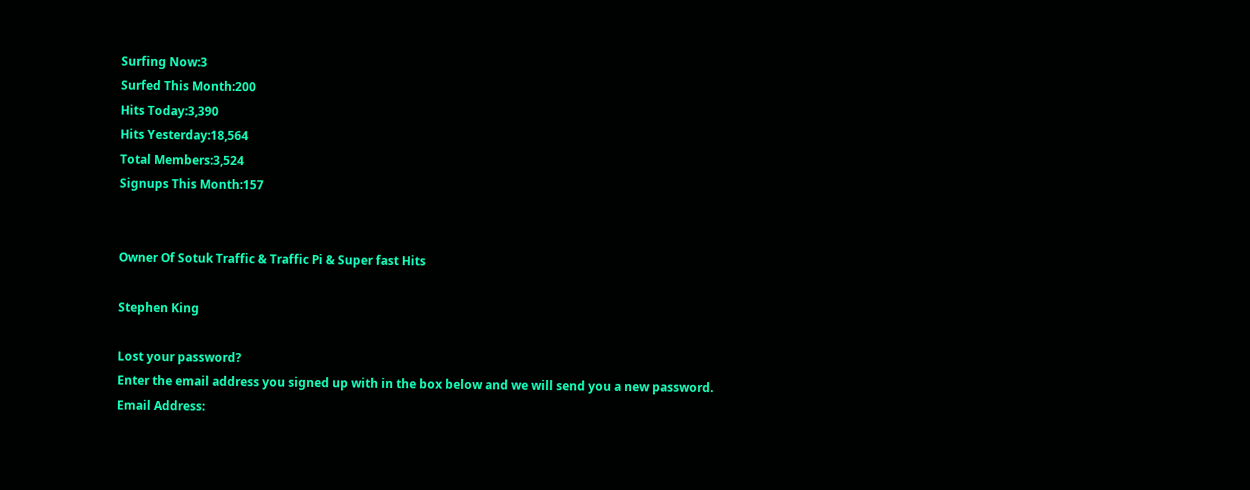Surfing Now:3
Surfed This Month:200
Hits Today:3,390
Hits Yesterday:18,564
Total Members:3,524
Signups This Month:157


Owner Of Sotuk Traffic & Traffic Pi & Super fast Hits

Stephen King

Lost your password?
Enter the email address you signed up with in the box below and we will send you a new password.
Email Address: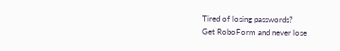Tired of losing passwords?
Get RoboForm and never lose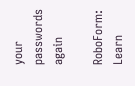your passwords again

RoboForm: Learn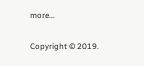more...

Copyright © 2019.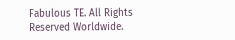Fabulous TE. All Rights Reserved Worldwide.